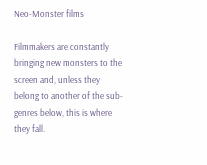Neo-Monster films

Filmmakers are constantly bringing new monsters to the screen and, unless they belong to another of the sub-genres below, this is where they fall.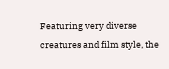Featuring very diverse creatures and film style, the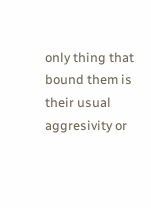only thing that bound them is their usual aggresivity or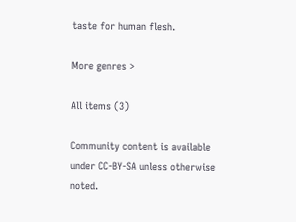taste for human flesh.

More genres >

All items (3)

Community content is available under CC-BY-SA unless otherwise noted.